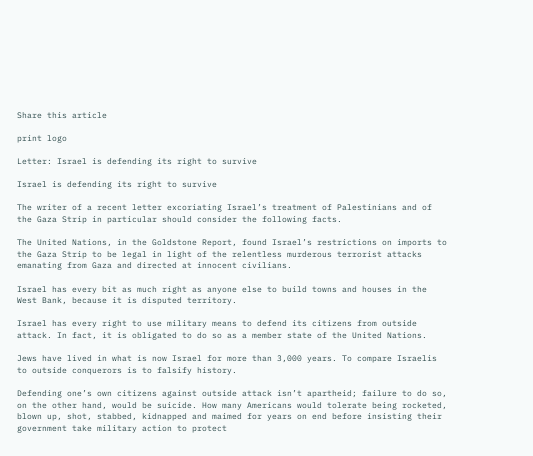Share this article

print logo

Letter: Israel is defending its right to survive

Israel is defending its right to survive

The writer of a recent letter excoriating Israel’s treatment of Palestinians and of the Gaza Strip in particular should consider the following facts.

The United Nations, in the Goldstone Report, found Israel’s restrictions on imports to the Gaza Strip to be legal in light of the relentless murderous terrorist attacks emanating from Gaza and directed at innocent civilians.

Israel has every bit as much right as anyone else to build towns and houses in the West Bank, because it is disputed territory.

Israel has every right to use military means to defend its citizens from outside attack. In fact, it is obligated to do so as a member state of the United Nations.

Jews have lived in what is now Israel for more than 3,000 years. To compare Israelis to outside conquerors is to falsify history.

Defending one’s own citizens against outside attack isn’t apartheid; failure to do so, on the other hand, would be suicide. How many Americans would tolerate being rocketed, blown up, shot, stabbed, kidnapped and maimed for years on end before insisting their government take military action to protect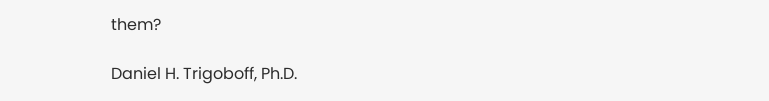them?

Daniel H. Trigoboff, Ph.D.